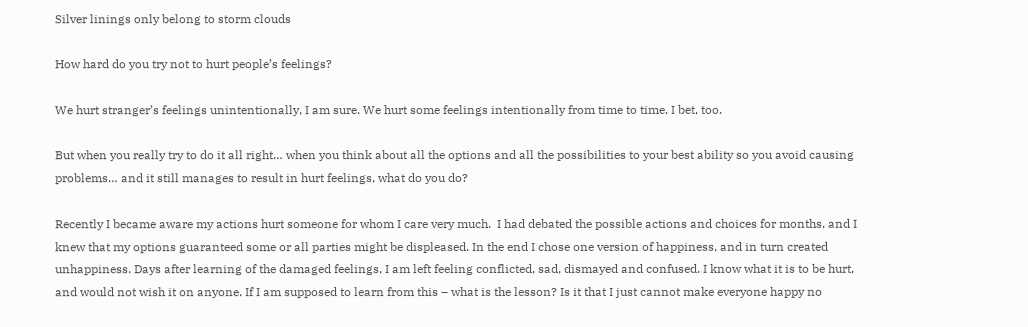Silver linings only belong to storm clouds

How hard do you try not to hurt people’s feelings?

We hurt stranger’s feelings unintentionally, I am sure. We hurt some feelings intentionally from time to time, I bet, too.

But when you really try to do it all right… when you think about all the options and all the possibilities to your best ability so you avoid causing problems… and it still manages to result in hurt feelings, what do you do?

Recently I became aware my actions hurt someone for whom I care very much.  I had debated the possible actions and choices for months, and I knew that my options guaranteed some or all parties might be displeased. In the end I chose one version of happiness, and in turn created unhappiness. Days after learning of the damaged feelings, I am left feeling conflicted, sad, dismayed and confused. I know what it is to be hurt, and would not wish it on anyone. If I am supposed to learn from this – what is the lesson? Is it that I just cannot make everyone happy no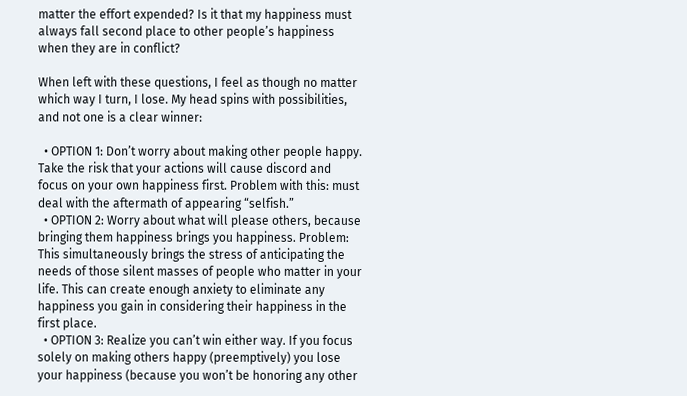matter the effort expended? Is it that my happiness must always fall second place to other people’s happiness when they are in conflict?

When left with these questions, I feel as though no matter which way I turn, I lose. My head spins with possibilities, and not one is a clear winner:

  • OPTION 1: Don’t worry about making other people happy.  Take the risk that your actions will cause discord and focus on your own happiness first. Problem with this: must deal with the aftermath of appearing “selfish.”
  • OPTION 2: Worry about what will please others, because bringing them happiness brings you happiness. Problem: This simultaneously brings the stress of anticipating the needs of those silent masses of people who matter in your life. This can create enough anxiety to eliminate any happiness you gain in considering their happiness in the first place.
  • OPTION 3: Realize you can’t win either way. If you focus solely on making others happy (preemptively) you lose your happiness (because you won’t be honoring any other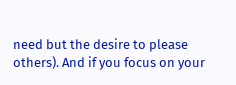need but the desire to please others). And if you focus on your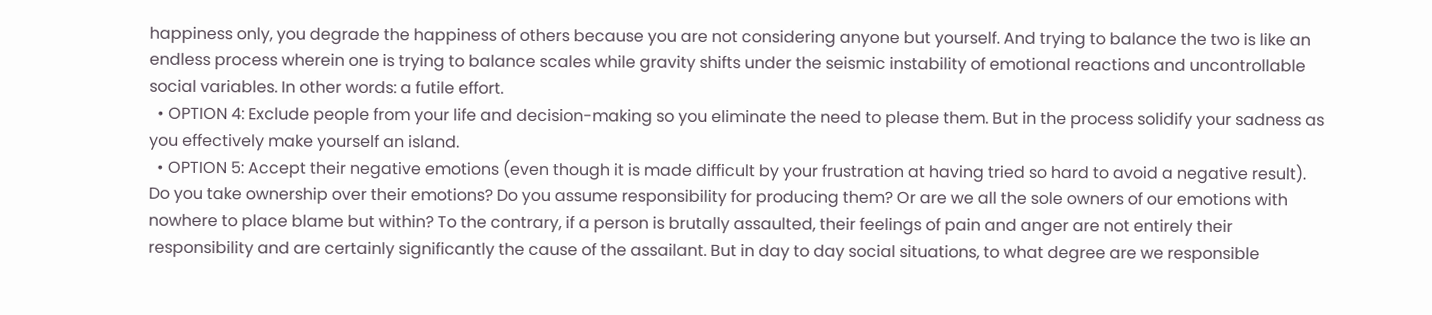happiness only, you degrade the happiness of others because you are not considering anyone but yourself. And trying to balance the two is like an endless process wherein one is trying to balance scales while gravity shifts under the seismic instability of emotional reactions and uncontrollable social variables. In other words: a futile effort.
  • OPTION 4: Exclude people from your life and decision-making so you eliminate the need to please them. But in the process solidify your sadness as you effectively make yourself an island.
  • OPTION 5: Accept their negative emotions (even though it is made difficult by your frustration at having tried so hard to avoid a negative result). Do you take ownership over their emotions? Do you assume responsibility for producing them? Or are we all the sole owners of our emotions with nowhere to place blame but within? To the contrary, if a person is brutally assaulted, their feelings of pain and anger are not entirely their responsibility and are certainly significantly the cause of the assailant. But in day to day social situations, to what degree are we responsible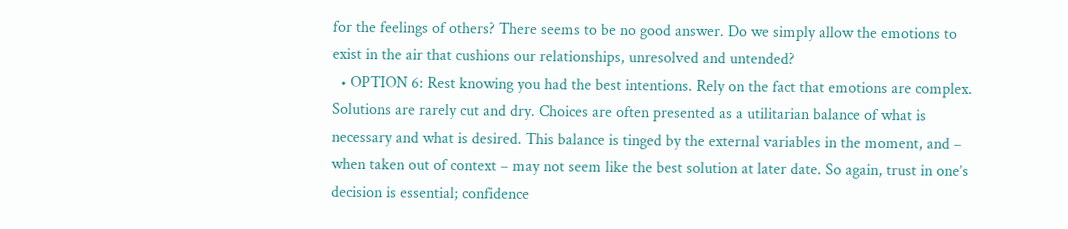for the feelings of others? There seems to be no good answer. Do we simply allow the emotions to exist in the air that cushions our relationships, unresolved and untended?
  • OPTION 6: Rest knowing you had the best intentions. Rely on the fact that emotions are complex. Solutions are rarely cut and dry. Choices are often presented as a utilitarian balance of what is necessary and what is desired. This balance is tinged by the external variables in the moment, and – when taken out of context – may not seem like the best solution at later date. So again, trust in one’s decision is essential; confidence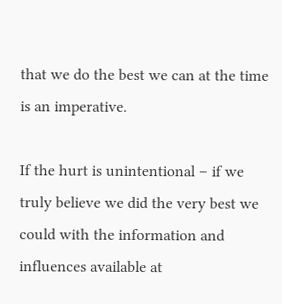that we do the best we can at the time is an imperative.

If the hurt is unintentional – if we truly believe we did the very best we could with the information and influences available at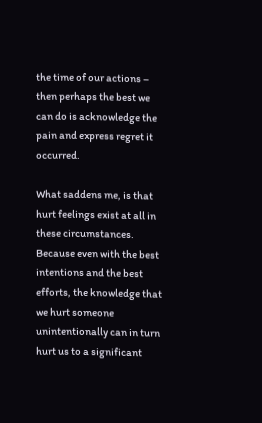the time of our actions – then perhaps the best we can do is acknowledge the pain and express regret it occurred.

What saddens me, is that hurt feelings exist at all in these circumstances. Because even with the best intentions and the best efforts, the knowledge that we hurt someone unintentionally can in turn hurt us to a significant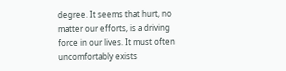degree. It seems that hurt, no matter our efforts, is a driving force in our lives. It must often uncomfortably exists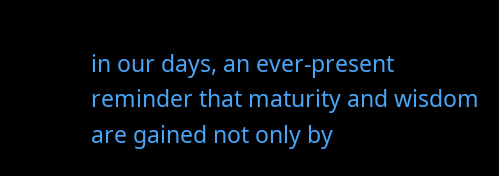in our days, an ever-present reminder that maturity and wisdom are gained not only by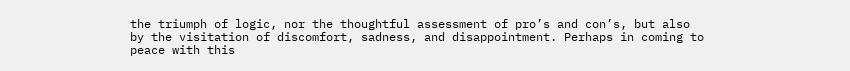the triumph of logic, nor the thoughtful assessment of pro’s and con’s, but also by the visitation of discomfort, sadness, and disappointment. Perhaps in coming to peace with this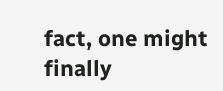fact, one might finally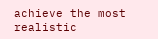achieve the most realistic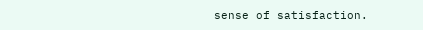sense of satisfaction.